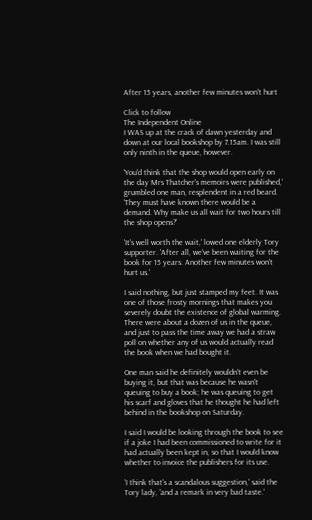After 15 years, another few minutes won't hurt

Click to follow
The Independent Online
I WAS up at the crack of dawn yesterday and down at our local bookshop by 7.15am. I was still only ninth in the queue, however.

'You'd think that the shop would open early on the day Mrs Thatcher's memoirs were published,' grumbled one man, resplendent in a red beard. 'They must have known there would be a demand. Why make us all wait for two hours till the shop opens?'

'It's well worth the wait,' lowed one elderly Tory supporter. 'After all, we've been waiting for the book for 15 years. Another few minutes won't hurt us.'

I said nothing, but just stamped my feet. It was one of those frosty mornings that makes you severely doubt the existence of global warming. There were about a dozen of us in the queue, and just to pass the time away we had a straw poll on whether any of us would actually read the book when we had bought it.

One man said he definitely wouldn't even be buying it, but that was because he wasn't queuing to buy a book; he was queuing to get his scarf and gloves that he thought he had left behind in the bookshop on Saturday.

I said I would be looking through the book to see if a joke I had been commissioned to write for it had actually been kept in, so that I would know whether to invoice the publishers for its use.

'I think that's a scandalous suggestion,' said the Tory lady, 'and a remark in very bad taste.'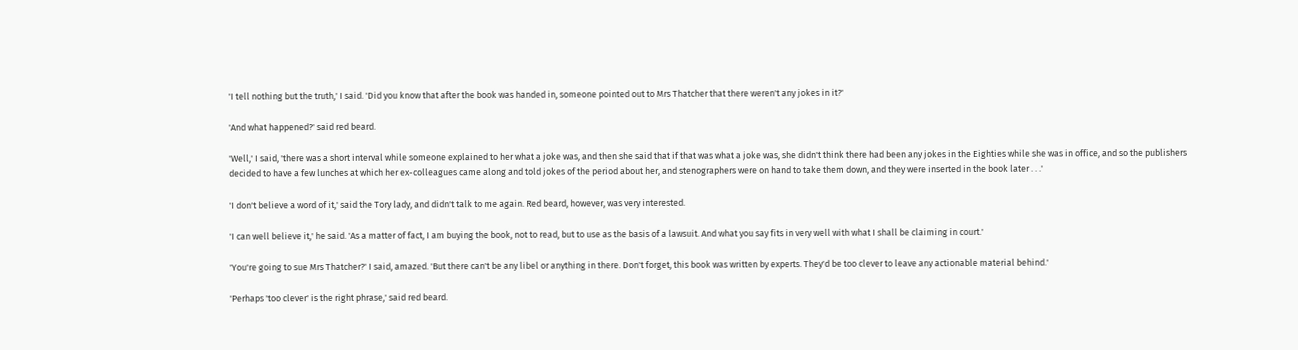'I tell nothing but the truth,' I said. 'Did you know that after the book was handed in, someone pointed out to Mrs Thatcher that there weren't any jokes in it?'

'And what happened?' said red beard.

'Well,' I said, 'there was a short interval while someone explained to her what a joke was, and then she said that if that was what a joke was, she didn't think there had been any jokes in the Eighties while she was in office, and so the publishers decided to have a few lunches at which her ex-colleagues came along and told jokes of the period about her, and stenographers were on hand to take them down, and they were inserted in the book later . . .'

'I don't believe a word of it,' said the Tory lady, and didn't talk to me again. Red beard, however, was very interested.

'I can well believe it,' he said. 'As a matter of fact, I am buying the book, not to read, but to use as the basis of a lawsuit. And what you say fits in very well with what I shall be claiming in court.'

'You're going to sue Mrs Thatcher?' I said, amazed. 'But there can't be any libel or anything in there. Don't forget, this book was written by experts. They'd be too clever to leave any actionable material behind.'

'Perhaps 'too clever' is the right phrase,' said red beard.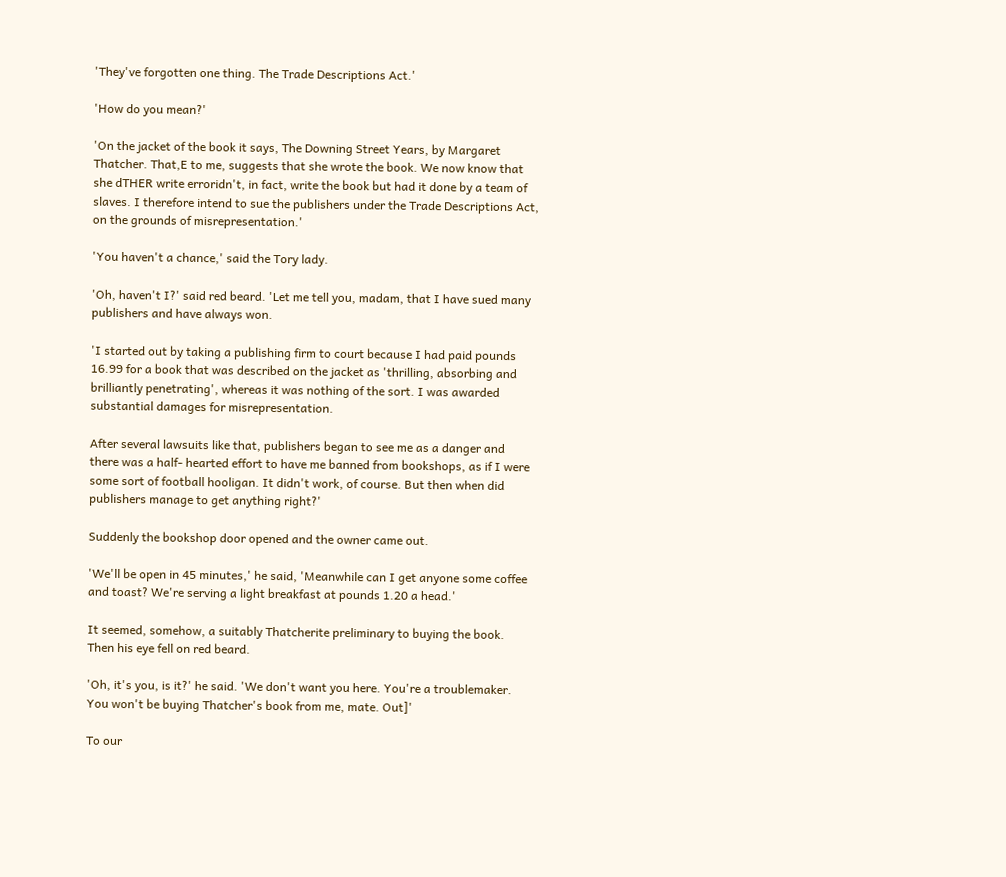'They've forgotten one thing. The Trade Descriptions Act.'

'How do you mean?'

'On the jacket of the book it says, The Downing Street Years, by Margaret Thatcher. That,E to me, suggests that she wrote the book. We now know that she dTHER write erroridn't, in fact, write the book but had it done by a team of slaves. I therefore intend to sue the publishers under the Trade Descriptions Act, on the grounds of misrepresentation.'

'You haven't a chance,' said the Tory lady.

'Oh, haven't I?' said red beard. 'Let me tell you, madam, that I have sued many publishers and have always won.

'I started out by taking a publishing firm to court because I had paid pounds 16.99 for a book that was described on the jacket as 'thrilling, absorbing and brilliantly penetrating', whereas it was nothing of the sort. I was awarded substantial damages for misrepresentation.

After several lawsuits like that, publishers began to see me as a danger and there was a half- hearted effort to have me banned from bookshops, as if I were some sort of football hooligan. It didn't work, of course. But then when did publishers manage to get anything right?'

Suddenly the bookshop door opened and the owner came out.

'We'll be open in 45 minutes,' he said, 'Meanwhile can I get anyone some coffee and toast? We're serving a light breakfast at pounds 1.20 a head.'

It seemed, somehow, a suitably Thatcherite preliminary to buying the book. Then his eye fell on red beard.

'Oh, it's you, is it?' he said. 'We don't want you here. You're a troublemaker. You won't be buying Thatcher's book from me, mate. Out]'

To our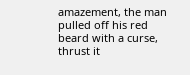amazement, the man pulled off his red beard with a curse, thrust it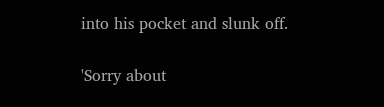into his pocket and slunk off.

'Sorry about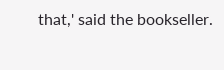that,' said the bookseller.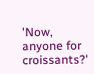'Now, anyone for croissants?'